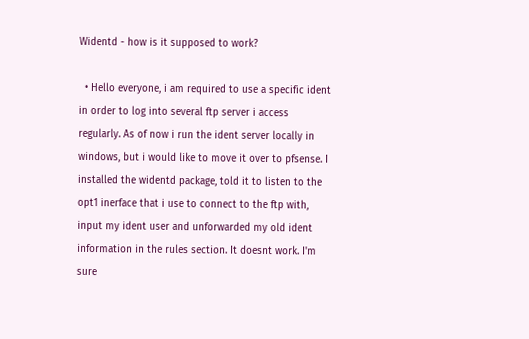Widentd - how is it supposed to work?

  • Hello everyone, i am required to use a specific ident in order to log into several ftp server i access regularly. As of now i run the ident server locally in windows, but i would like to move it over to pfsense. I installed the widentd package, told it to listen to the opt1 inerface that i use to connect to the ftp with, input my ident user and unforwarded my old ident information in the rules section. It doesnt work. I'm sure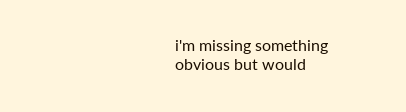i'm missing something obvious but would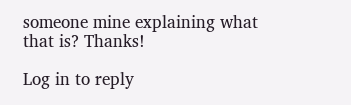someone mine explaining what that is? Thanks!

Log in to reply